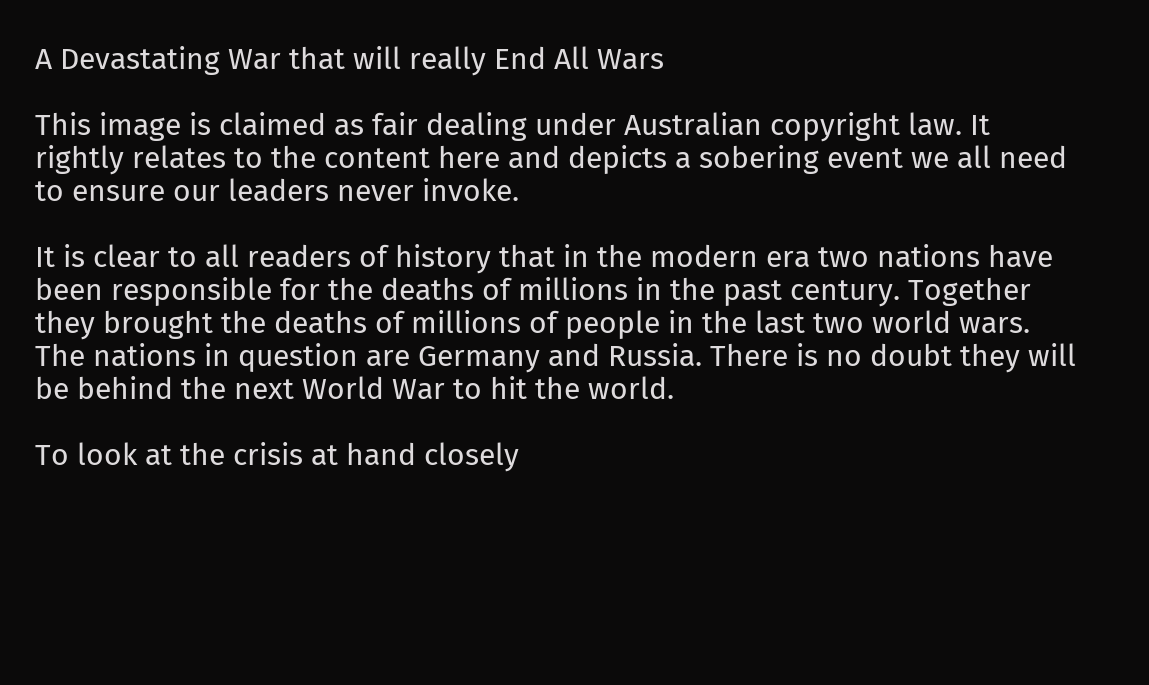A Devastating War that will really End All Wars

This image is claimed as fair dealing under Australian copyright law. It rightly relates to the content here and depicts a sobering event we all need to ensure our leaders never invoke.

It is clear to all readers of history that in the modern era two nations have been responsible for the deaths of millions in the past century. Together they brought the deaths of millions of people in the last two world wars. The nations in question are Germany and Russia. There is no doubt they will be behind the next World War to hit the world.

To look at the crisis at hand closely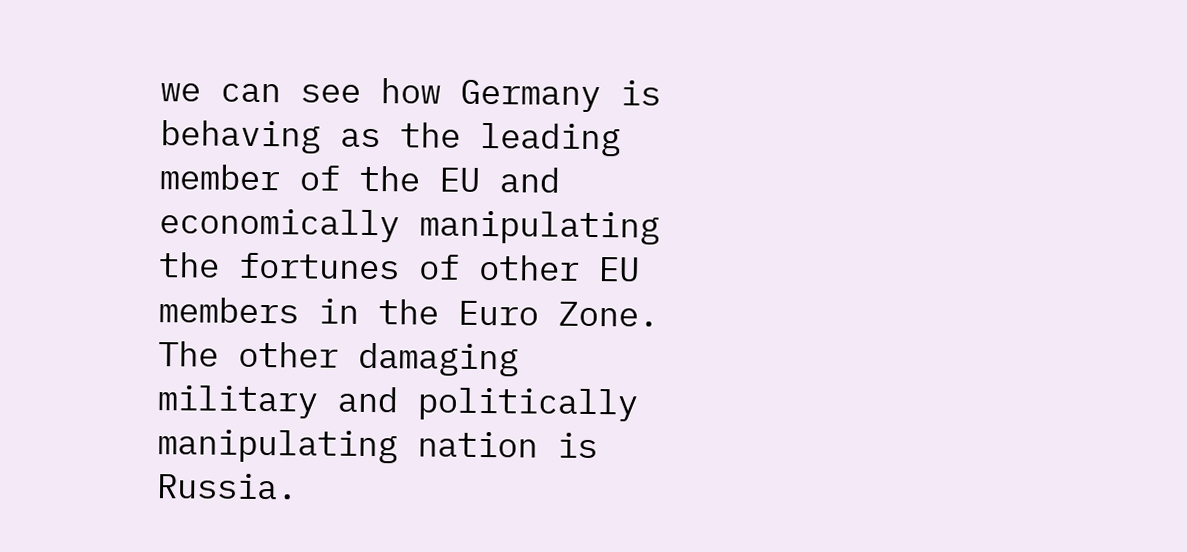we can see how Germany is behaving as the leading member of the EU and economically manipulating the fortunes of other EU members in the Euro Zone. The other damaging military and politically manipulating nation is Russia.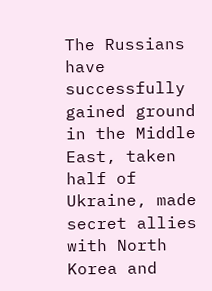The Russians have successfully gained ground in the Middle East, taken half of Ukraine, made secret allies with North Korea and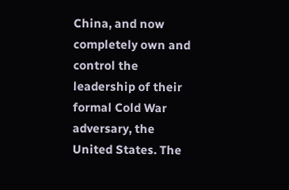China, and now completely own and control the leadership of their formal Cold War adversary, the United States. The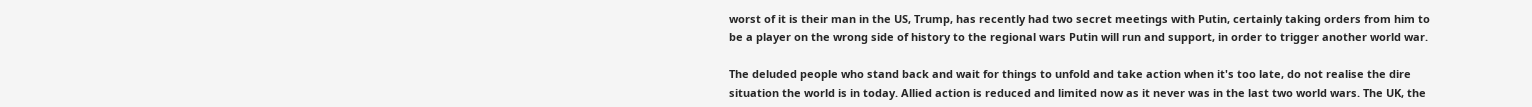worst of it is their man in the US, Trump, has recently had two secret meetings with Putin, certainly taking orders from him to be a player on the wrong side of history to the regional wars Putin will run and support, in order to trigger another world war.

The deluded people who stand back and wait for things to unfold and take action when it's too late, do not realise the dire situation the world is in today. Allied action is reduced and limited now as it never was in the last two world wars. The UK, the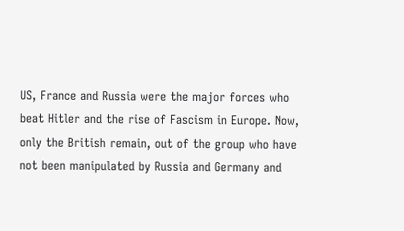US, France and Russia were the major forces who beat Hitler and the rise of Fascism in Europe. Now, only the British remain, out of the group who have not been manipulated by Russia and Germany and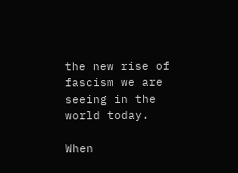the new rise of fascism we are seeing in the world today.

When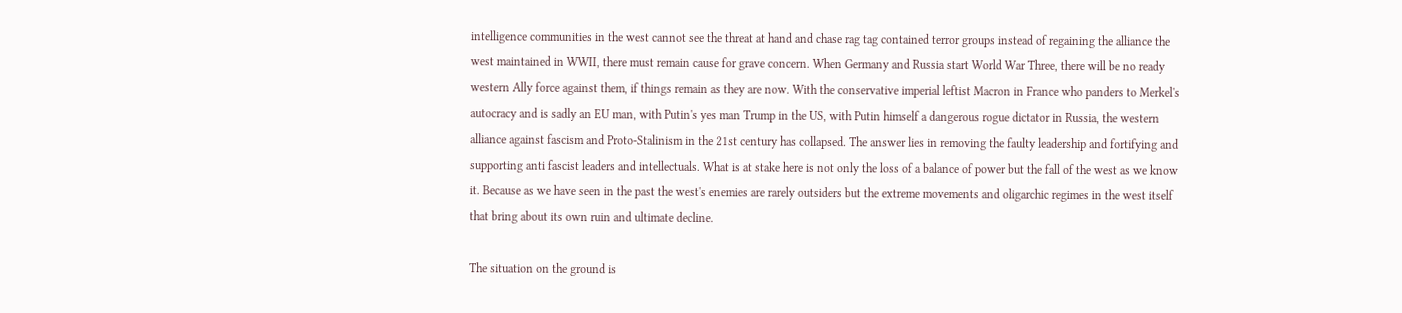intelligence communities in the west cannot see the threat at hand and chase rag tag contained terror groups instead of regaining the alliance the west maintained in WWII, there must remain cause for grave concern. When Germany and Russia start World War Three, there will be no ready western Ally force against them, if things remain as they are now. With the conservative imperial leftist Macron in France who panders to Merkel's autocracy and is sadly an EU man, with Putin's yes man Trump in the US, with Putin himself a dangerous rogue dictator in Russia, the western alliance against fascism and Proto-Stalinism in the 21st century has collapsed. The answer lies in removing the faulty leadership and fortifying and supporting anti fascist leaders and intellectuals. What is at stake here is not only the loss of a balance of power but the fall of the west as we know it. Because as we have seen in the past the west's enemies are rarely outsiders but the extreme movements and oligarchic regimes in the west itself that bring about its own ruin and ultimate decline.

The situation on the ground is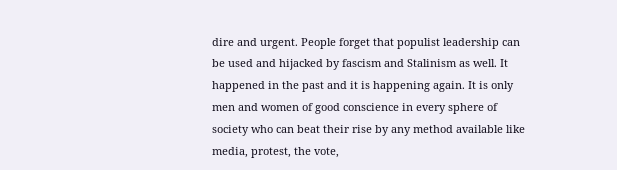dire and urgent. People forget that populist leadership can be used and hijacked by fascism and Stalinism as well. It happened in the past and it is happening again. It is only men and women of good conscience in every sphere of society who can beat their rise by any method available like media, protest, the vote,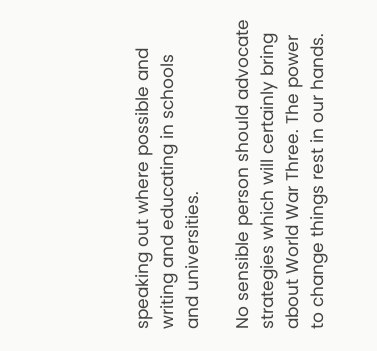speaking out where possible and writing and educating in schools and universities.

No sensible person should advocate strategies which will certainly bring about World War Three. The power to change things rest in our hands.